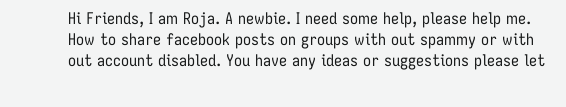Hi Friends, I am Roja. A newbie. I need some help, please help me. How to share facebook posts on groups with out spammy or with out account disabled. You have any ideas or suggestions please let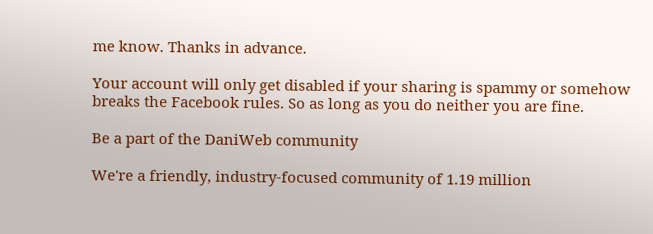me know. Thanks in advance.

Your account will only get disabled if your sharing is spammy or somehow breaks the Facebook rules. So as long as you do neither you are fine.

Be a part of the DaniWeb community

We're a friendly, industry-focused community of 1.19 million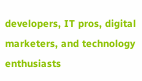developers, IT pros, digital marketers, and technology enthusiasts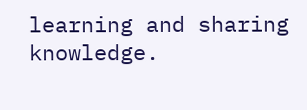learning and sharing knowledge.